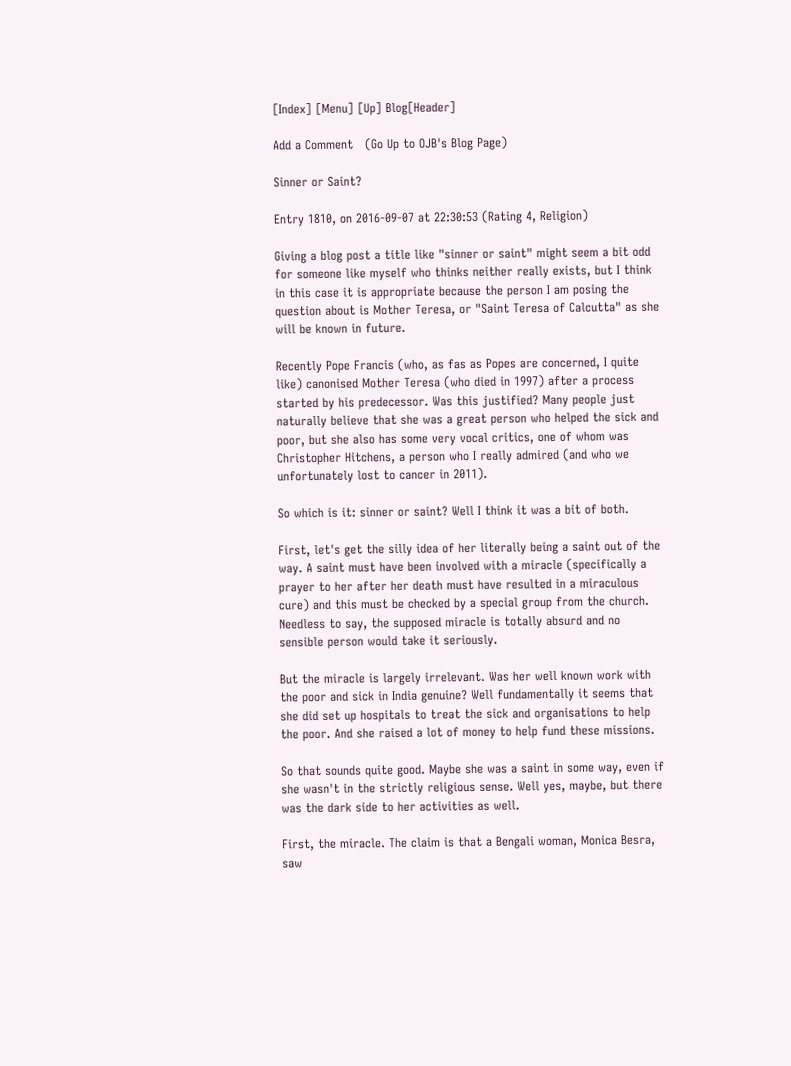[Index] [Menu] [Up] Blog[Header]

Add a Comment   (Go Up to OJB's Blog Page)

Sinner or Saint?

Entry 1810, on 2016-09-07 at 22:30:53 (Rating 4, Religion)

Giving a blog post a title like "sinner or saint" might seem a bit odd for someone like myself who thinks neither really exists, but I think in this case it is appropriate because the person I am posing the question about is Mother Teresa, or "Saint Teresa of Calcutta" as she will be known in future.

Recently Pope Francis (who, as fas as Popes are concerned, I quite like) canonised Mother Teresa (who died in 1997) after a process started by his predecessor. Was this justified? Many people just naturally believe that she was a great person who helped the sick and poor, but she also has some very vocal critics, one of whom was Christopher Hitchens, a person who I really admired (and who we unfortunately lost to cancer in 2011).

So which is it: sinner or saint? Well I think it was a bit of both.

First, let's get the silly idea of her literally being a saint out of the way. A saint must have been involved with a miracle (specifically a prayer to her after her death must have resulted in a miraculous cure) and this must be checked by a special group from the church. Needless to say, the supposed miracle is totally absurd and no sensible person would take it seriously.

But the miracle is largely irrelevant. Was her well known work with the poor and sick in India genuine? Well fundamentally it seems that she did set up hospitals to treat the sick and organisations to help the poor. And she raised a lot of money to help fund these missions.

So that sounds quite good. Maybe she was a saint in some way, even if she wasn't in the strictly religious sense. Well yes, maybe, but there was the dark side to her activities as well.

First, the miracle. The claim is that a Bengali woman, Monica Besra, saw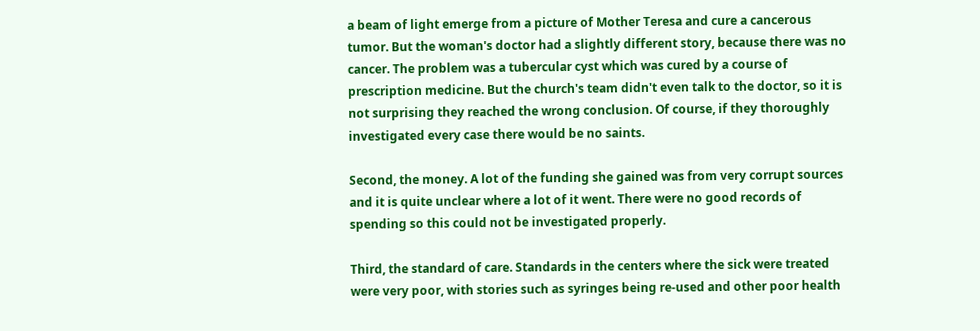a beam of light emerge from a picture of Mother Teresa and cure a cancerous tumor. But the woman's doctor had a slightly different story, because there was no cancer. The problem was a tubercular cyst which was cured by a course of prescription medicine. But the church's team didn't even talk to the doctor, so it is not surprising they reached the wrong conclusion. Of course, if they thoroughly investigated every case there would be no saints.

Second, the money. A lot of the funding she gained was from very corrupt sources and it is quite unclear where a lot of it went. There were no good records of spending so this could not be investigated properly.

Third, the standard of care. Standards in the centers where the sick were treated were very poor, with stories such as syringes being re-used and other poor health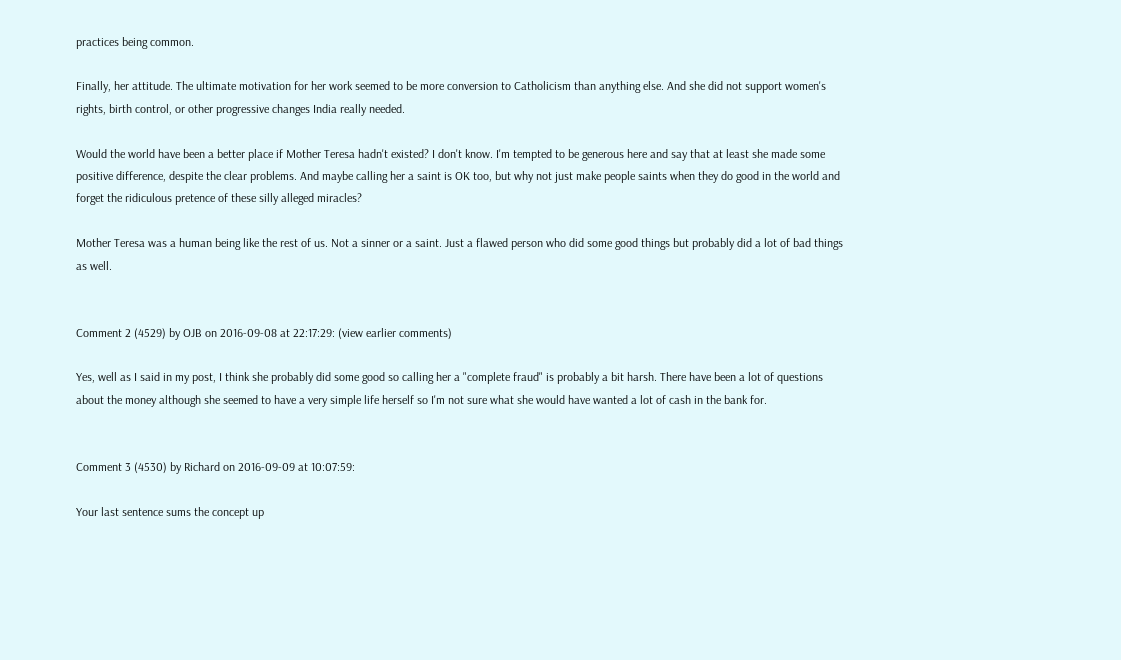practices being common.

Finally, her attitude. The ultimate motivation for her work seemed to be more conversion to Catholicism than anything else. And she did not support women's rights, birth control, or other progressive changes India really needed.

Would the world have been a better place if Mother Teresa hadn't existed? I don't know. I'm tempted to be generous here and say that at least she made some positive difference, despite the clear problems. And maybe calling her a saint is OK too, but why not just make people saints when they do good in the world and forget the ridiculous pretence of these silly alleged miracles?

Mother Teresa was a human being like the rest of us. Not a sinner or a saint. Just a flawed person who did some good things but probably did a lot of bad things as well.


Comment 2 (4529) by OJB on 2016-09-08 at 22:17:29: (view earlier comments)

Yes, well as I said in my post, I think she probably did some good so calling her a "complete fraud" is probably a bit harsh. There have been a lot of questions about the money although she seemed to have a very simple life herself so I'm not sure what she would have wanted a lot of cash in the bank for.


Comment 3 (4530) by Richard on 2016-09-09 at 10:07:59:

Your last sentence sums the concept up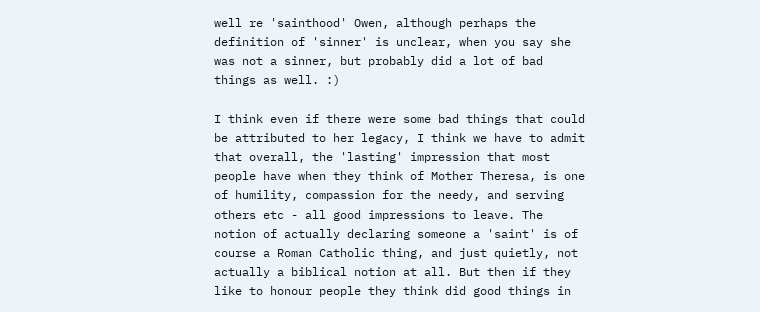well re 'sainthood' Owen, although perhaps the definition of 'sinner' is unclear, when you say she was not a sinner, but probably did a lot of bad things as well. :)

I think even if there were some bad things that could be attributed to her legacy, I think we have to admit that overall, the 'lasting' impression that most people have when they think of Mother Theresa, is one of humility, compassion for the needy, and serving others etc - all good impressions to leave. The notion of actually declaring someone a 'saint' is of course a Roman Catholic thing, and just quietly, not actually a biblical notion at all. But then if they like to honour people they think did good things in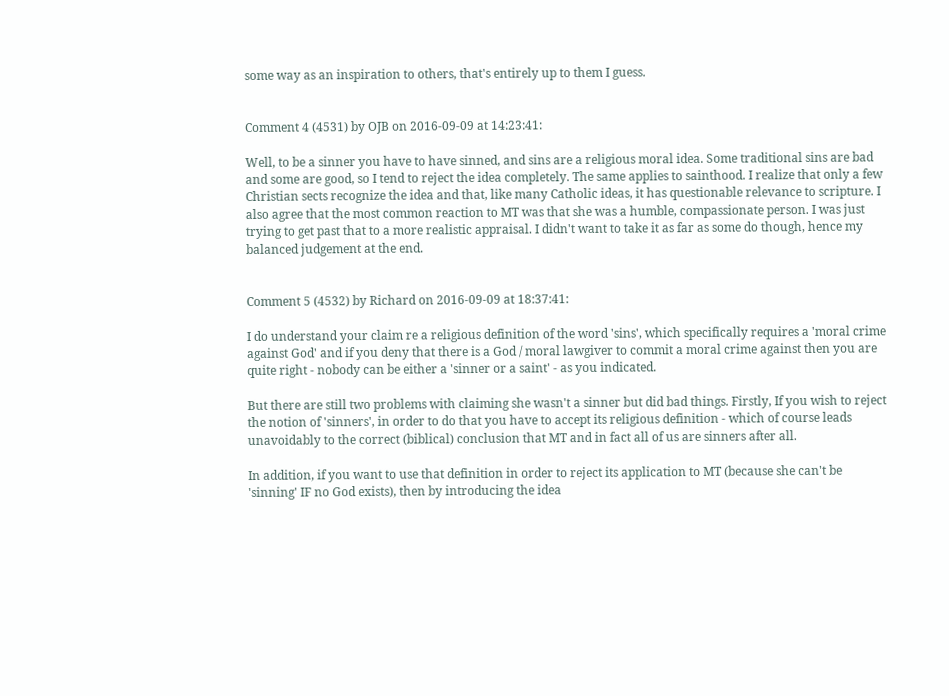some way as an inspiration to others, that's entirely up to them I guess.


Comment 4 (4531) by OJB on 2016-09-09 at 14:23:41:

Well, to be a sinner you have to have sinned, and sins are a religious moral idea. Some traditional sins are bad and some are good, so I tend to reject the idea completely. The same applies to sainthood. I realize that only a few Christian sects recognize the idea and that, like many Catholic ideas, it has questionable relevance to scripture. I also agree that the most common reaction to MT was that she was a humble, compassionate person. I was just trying to get past that to a more realistic appraisal. I didn't want to take it as far as some do though, hence my balanced judgement at the end.


Comment 5 (4532) by Richard on 2016-09-09 at 18:37:41:

I do understand your claim re a religious definition of the word 'sins', which specifically requires a 'moral crime against God' and if you deny that there is a God / moral lawgiver to commit a moral crime against then you are quite right - nobody can be either a 'sinner or a saint' - as you indicated.

But there are still two problems with claiming she wasn't a sinner but did bad things. Firstly, If you wish to reject the notion of 'sinners', in order to do that you have to accept its religious definition - which of course leads unavoidably to the correct (biblical) conclusion that MT and in fact all of us are sinners after all.

In addition, if you want to use that definition in order to reject its application to MT (because she can't be 'sinning' IF no God exists), then by introducing the idea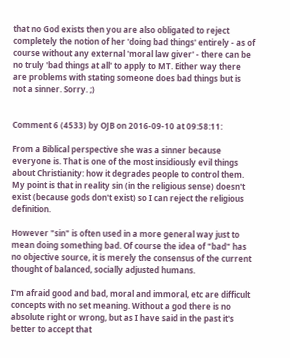that no God exists then you are also obligated to reject completely the notion of her 'doing bad things' entirely - as of course without any external 'moral law giver' - there can be no truly 'bad things at all' to apply to MT. Either way there are problems with stating someone does bad things but is not a sinner. Sorry. ;)


Comment 6 (4533) by OJB on 2016-09-10 at 09:58:11:

From a Biblical perspective she was a sinner because everyone is. That is one of the most insidiously evil things about Christianity: how it degrades people to control them. My point is that in reality sin (in the religious sense) doesn't exist (because gods don't exist) so I can reject the religious definition.

However "sin" is often used in a more general way just to mean doing something bad. Of course the idea of "bad" has no objective source, it is merely the consensus of the current thought of balanced, socially adjusted humans.

I'm afraid good and bad, moral and immoral, etc are difficult concepts with no set meaning. Without a god there is no absolute right or wrong, but as I have said in the past it's better to accept that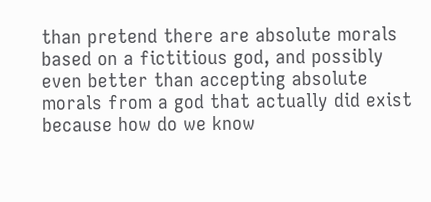than pretend there are absolute morals based on a fictitious god, and possibly even better than accepting absolute morals from a god that actually did exist because how do we know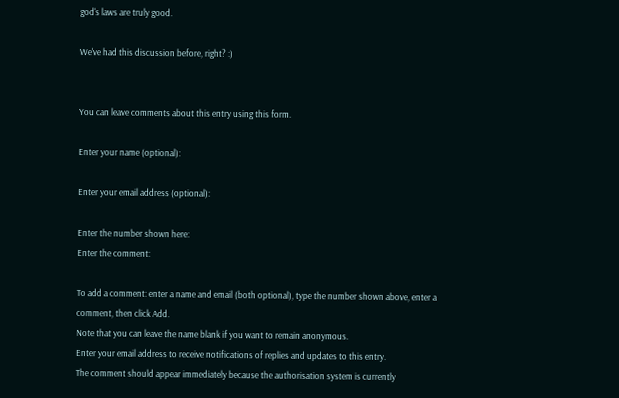god's laws are truly good.

We've had this discussion before, right? :)


You can leave comments about this entry using this form.

Enter your name (optional):

Enter your email address (optional):

Enter the number shown here:
Enter the comment:

To add a comment: enter a name and email (both optional), type the number shown above, enter a comment, then click Add.
Note that you can leave the name blank if you want to remain anonymous.
Enter your email address to receive notifications of replies and updates to this entry.
The comment should appear immediately because the authorisation system is currently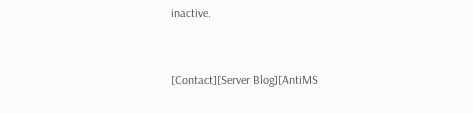inactive.


[Contact][Server Blog][AntiMS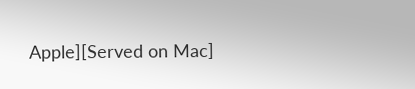Apple][Served on Mac]